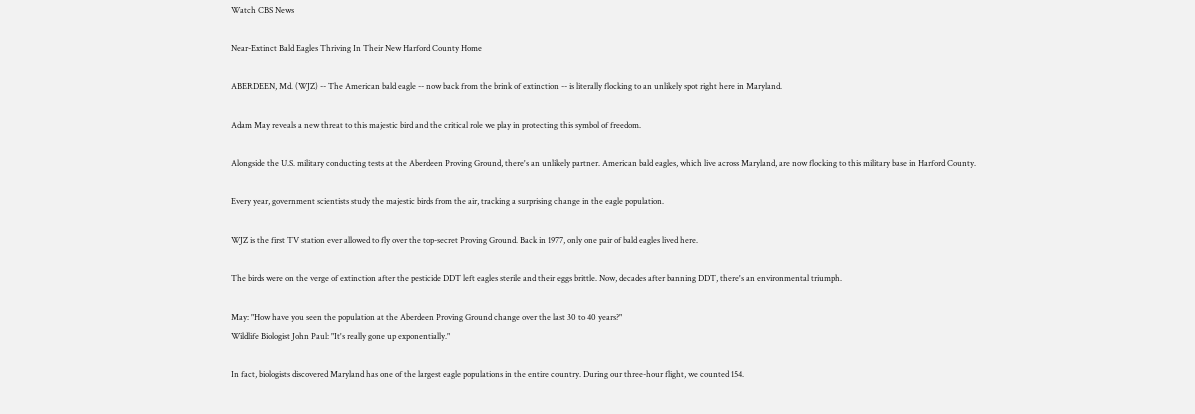Watch CBS News

Near-Extinct Bald Eagles Thriving In Their New Harford County Home

ABERDEEN, Md. (WJZ) -- The American bald eagle -- now back from the brink of extinction -- is literally flocking to an unlikely spot right here in Maryland.

Adam May reveals a new threat to this majestic bird and the critical role we play in protecting this symbol of freedom.

Alongside the U.S. military conducting tests at the Aberdeen Proving Ground, there's an unlikely partner. American bald eagles, which live across Maryland, are now flocking to this military base in Harford County.

Every year, government scientists study the majestic birds from the air, tracking a surprising change in the eagle population.

WJZ is the first TV station ever allowed to fly over the top-secret Proving Ground. Back in 1977, only one pair of bald eagles lived here.

The birds were on the verge of extinction after the pesticide DDT left eagles sterile and their eggs brittle. Now, decades after banning DDT, there's an environmental triumph.

May: "How have you seen the population at the Aberdeen Proving Ground change over the last 30 to 40 years?"
Wildlife Biologist John Paul: "It's really gone up exponentially."

In fact, biologists discovered Maryland has one of the largest eagle populations in the entire country. During our three-hour flight, we counted 154.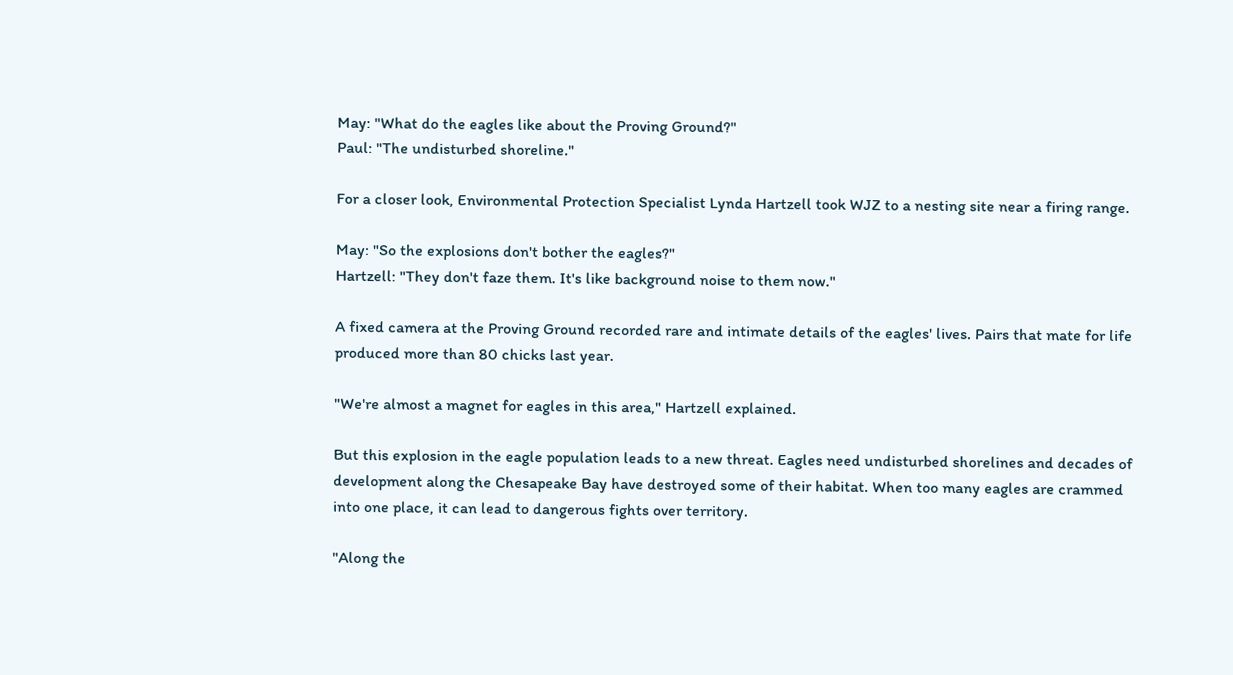May: "What do the eagles like about the Proving Ground?"
Paul: "The undisturbed shoreline."

For a closer look, Environmental Protection Specialist Lynda Hartzell took WJZ to a nesting site near a firing range.

May: "So the explosions don't bother the eagles?"
Hartzell: "They don't faze them. It's like background noise to them now."

A fixed camera at the Proving Ground recorded rare and intimate details of the eagles' lives. Pairs that mate for life produced more than 80 chicks last year.

"We're almost a magnet for eagles in this area," Hartzell explained.

But this explosion in the eagle population leads to a new threat. Eagles need undisturbed shorelines and decades of development along the Chesapeake Bay have destroyed some of their habitat. When too many eagles are crammed into one place, it can lead to dangerous fights over territory.

"Along the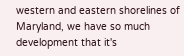western and eastern shorelines of Maryland, we have so much development that it's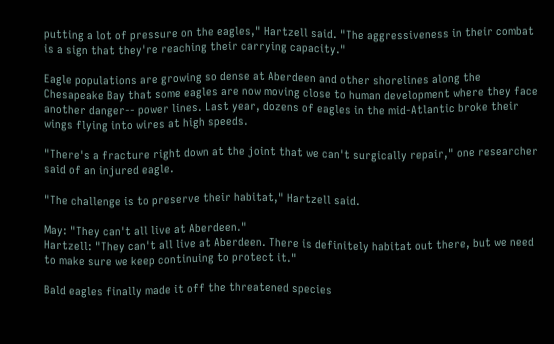putting a lot of pressure on the eagles," Hartzell said. "The aggressiveness in their combat is a sign that they're reaching their carrying capacity."

Eagle populations are growing so dense at Aberdeen and other shorelines along the Chesapeake Bay that some eagles are now moving close to human development where they face another danger-- power lines. Last year, dozens of eagles in the mid-Atlantic broke their wings flying into wires at high speeds.

"There's a fracture right down at the joint that we can't surgically repair," one researcher said of an injured eagle.

"The challenge is to preserve their habitat," Hartzell said.

May: "They can't all live at Aberdeen."
Hartzell: "They can't all live at Aberdeen. There is definitely habitat out there, but we need to make sure we keep continuing to protect it."

Bald eagles finally made it off the threatened species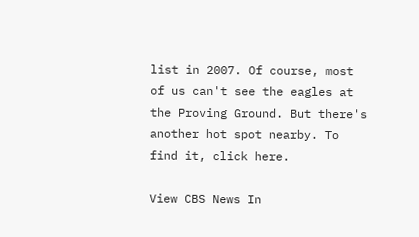list in 2007. Of course, most of us can't see the eagles at the Proving Ground. But there's another hot spot nearby. To find it, click here.

View CBS News In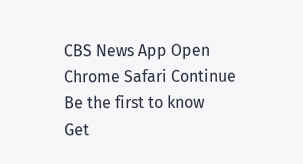CBS News App Open
Chrome Safari Continue
Be the first to know
Get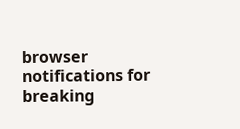browser notifications for breaking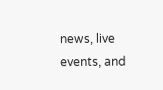news, live events, and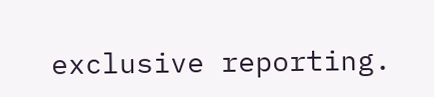exclusive reporting.